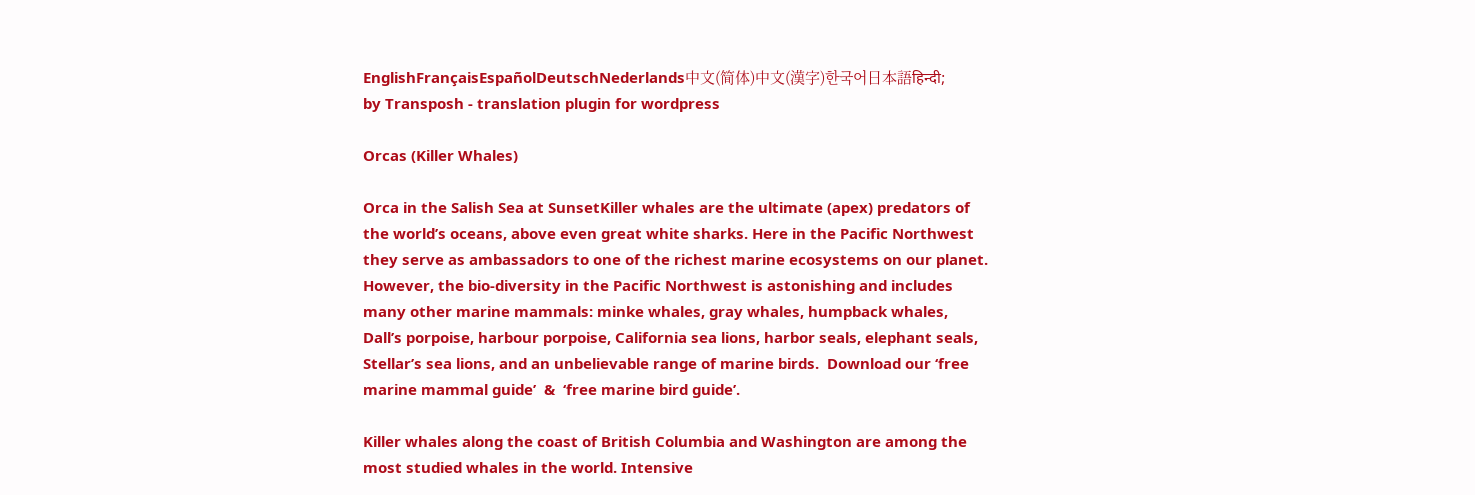EnglishFrançaisEspañolDeutschNederlands中文(简体)中文(漢字)한국어日本語हिन्दी;
by Transposh - translation plugin for wordpress

Orcas (Killer Whales)

Orca in the Salish Sea at SunsetKiller whales are the ultimate (apex) predators of the world’s oceans, above even great white sharks. Here in the Pacific Northwest they serve as ambassadors to one of the richest marine ecosystems on our planet. However, the bio-diversity in the Pacific Northwest is astonishing and includes many other marine mammals: minke whales, gray whales, humpback whales, Dall’s porpoise, harbour porpoise, California sea lions, harbor seals, elephant seals, Stellar’s sea lions, and an unbelievable range of marine birds.  Download our ‘free marine mammal guide’  &  ‘free marine bird guide’.

Killer whales along the coast of British Columbia and Washington are among the most studied whales in the world. Intensive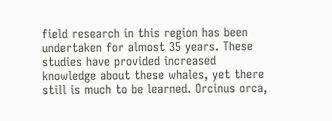field research in this region has been undertaken for almost 35 years. These studies have provided increased knowledge about these whales, yet there still is much to be learned. Orcinus orca,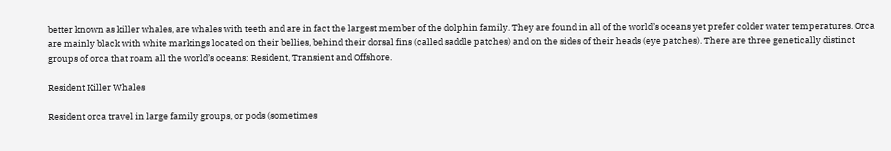better known as killer whales, are whales with teeth and are in fact the largest member of the dolphin family. They are found in all of the world’s oceans yet prefer colder water temperatures. Orca are mainly black with white markings located on their bellies, behind their dorsal fins (called saddle patches) and on the sides of their heads (eye patches). There are three genetically distinct groups of orca that roam all the world’s oceans: Resident, Transient and Offshore.

Resident Killer Whales

Resident orca travel in large family groups, or pods (sometimes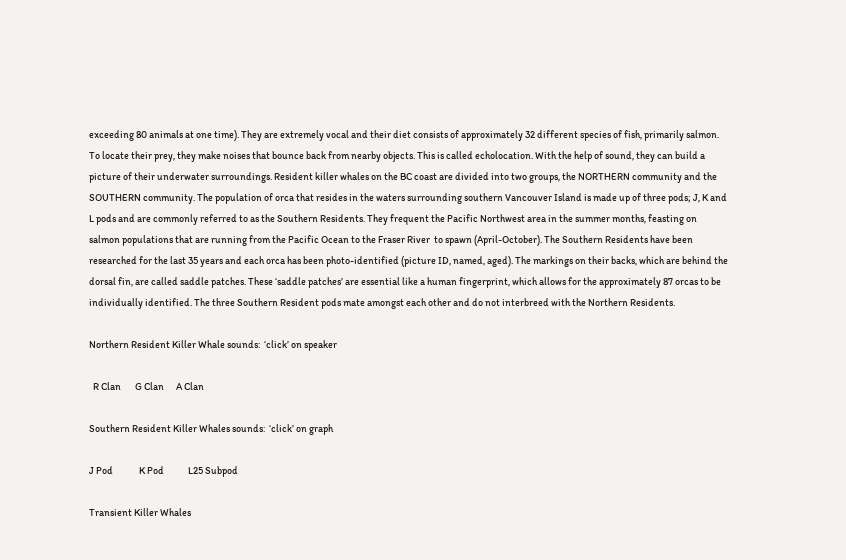exceeding 80 animals at one time). They are extremely vocal and their diet consists of approximately 32 different species of fish, primarily salmon. To locate their prey, they make noises that bounce back from nearby objects. This is called echolocation. With the help of sound, they can build a picture of their underwater surroundings. Resident killer whales on the BC coast are divided into two groups, the NORTHERN community and the SOUTHERN community. The population of orca that resides in the waters surrounding southern Vancouver Island is made up of three pods; J, K and L pods and are commonly referred to as the Southern Residents. They frequent the Pacific Northwest area in the summer months, feasting on salmon populations that are running from the Pacific Ocean to the Fraser River  to spawn (April-October). The Southern Residents have been researched for the last 35 years and each orca has been photo-identified (picture ID, named, aged). The markings on their backs, which are behind the dorsal fin, are called saddle patches. These ‘saddle patches’ are essential like a human fingerprint, which allows for the approximately 87 orcas to be individually identified. The three Southern Resident pods mate amongst each other and do not interbreed with the Northern Residents.

Northern Resident Killer Whale sounds:  ‘click’ on speaker

  R Clan       G Clan      A Clan

Southern Resident Killer Whales sounds:  ‘click’ on graph

J Pod             K Pod            L25 Subpod

Transient Killer Whales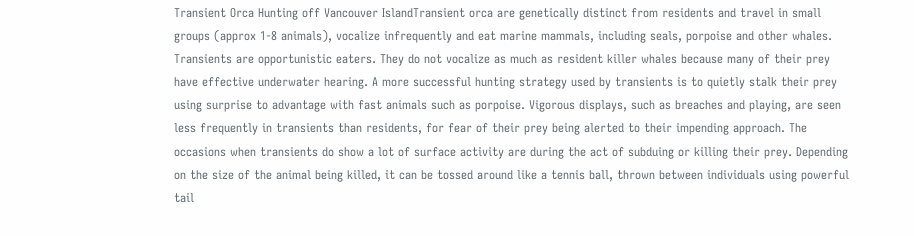Transient Orca Hunting off Vancouver IslandTransient orca are genetically distinct from residents and travel in small groups (approx 1-8 animals), vocalize infrequently and eat marine mammals, including seals, porpoise and other whales. Transients are opportunistic eaters. They do not vocalize as much as resident killer whales because many of their prey have effective underwater hearing. A more successful hunting strategy used by transients is to quietly stalk their prey using surprise to advantage with fast animals such as porpoise. Vigorous displays, such as breaches and playing, are seen less frequently in transients than residents, for fear of their prey being alerted to their impending approach. The occasions when transients do show a lot of surface activity are during the act of subduing or killing their prey. Depending on the size of the animal being killed, it can be tossed around like a tennis ball, thrown between individuals using powerful tail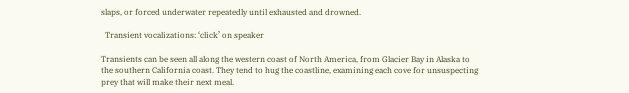slaps, or forced underwater repeatedly until exhausted and drowned.

  Transient vocalizations: ‘click’ on speaker

Transients can be seen all along the western coast of North America, from Glacier Bay in Alaska to the southern California coast. They tend to hug the coastline, examining each cove for unsuspecting prey that will make their next meal.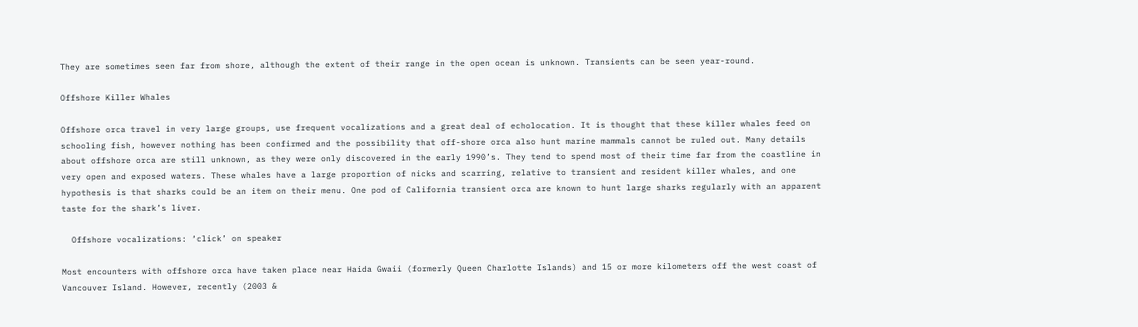They are sometimes seen far from shore, although the extent of their range in the open ocean is unknown. Transients can be seen year-round.

Offshore Killer Whales

Offshore orca travel in very large groups, use frequent vocalizations and a great deal of echolocation. It is thought that these killer whales feed on schooling fish, however nothing has been confirmed and the possibility that off-shore orca also hunt marine mammals cannot be ruled out. Many details about offshore orca are still unknown, as they were only discovered in the early 1990’s. They tend to spend most of their time far from the coastline in very open and exposed waters. These whales have a large proportion of nicks and scarring, relative to transient and resident killer whales, and one hypothesis is that sharks could be an item on their menu. One pod of California transient orca are known to hunt large sharks regularly with an apparent taste for the shark’s liver.

  Offshore vocalizations: ‘click’ on speaker

Most encounters with offshore orca have taken place near Haida Gwaii (formerly Queen Charlotte Islands) and 15 or more kilometers off the west coast of Vancouver Island. However, recently (2003 &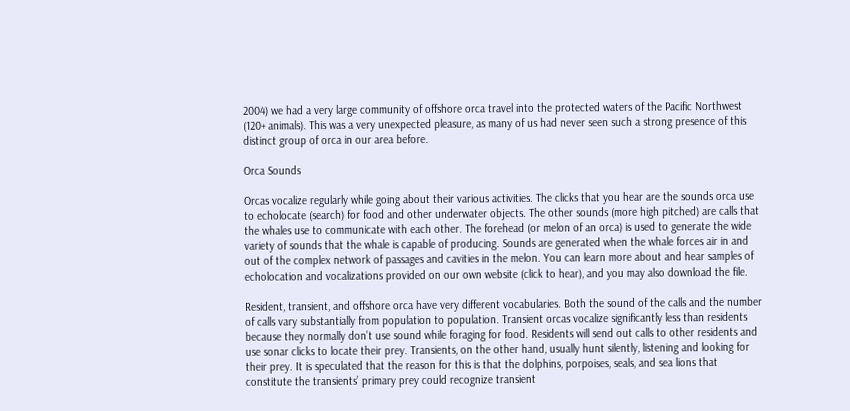2004) we had a very large community of offshore orca travel into the protected waters of the Pacific Northwest (120+ animals). This was a very unexpected pleasure, as many of us had never seen such a strong presence of this distinct group of orca in our area before.

Orca Sounds

Orcas vocalize regularly while going about their various activities. The clicks that you hear are the sounds orca use to echolocate (search) for food and other underwater objects. The other sounds (more high pitched) are calls that the whales use to communicate with each other. The forehead (or melon of an orca) is used to generate the wide variety of sounds that the whale is capable of producing. Sounds are generated when the whale forces air in and out of the complex network of passages and cavities in the melon. You can learn more about and hear samples of echolocation and vocalizations provided on our own website (click to hear), and you may also download the file.

Resident, transient, and offshore orca have very different vocabularies. Both the sound of the calls and the number of calls vary substantially from population to population. Transient orcas vocalize significantly less than residents because they normally don’t use sound while foraging for food. Residents will send out calls to other residents and use sonar clicks to locate their prey. Transients, on the other hand, usually hunt silently, listening and looking for their prey. It is speculated that the reason for this is that the dolphins, porpoises, seals, and sea lions that constitute the transients’ primary prey could recognize transient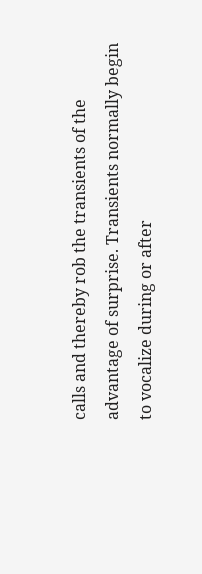calls and thereby rob the transients of the advantage of surprise. Transients normally begin to vocalize during or after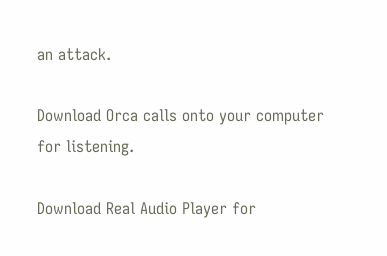an attack.

Download Orca calls onto your computer for listening.

Download Real Audio Player for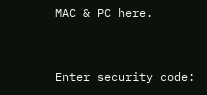MAC & PC here.


Enter security code: